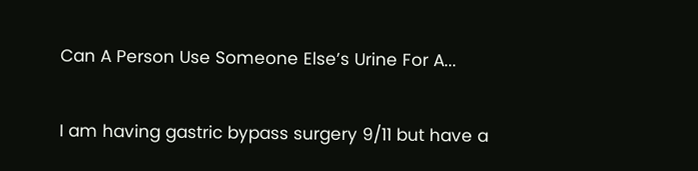Can A Person Use Someone Else’s Urine For A...

I am having gastric bypass surgery 9/11 but have a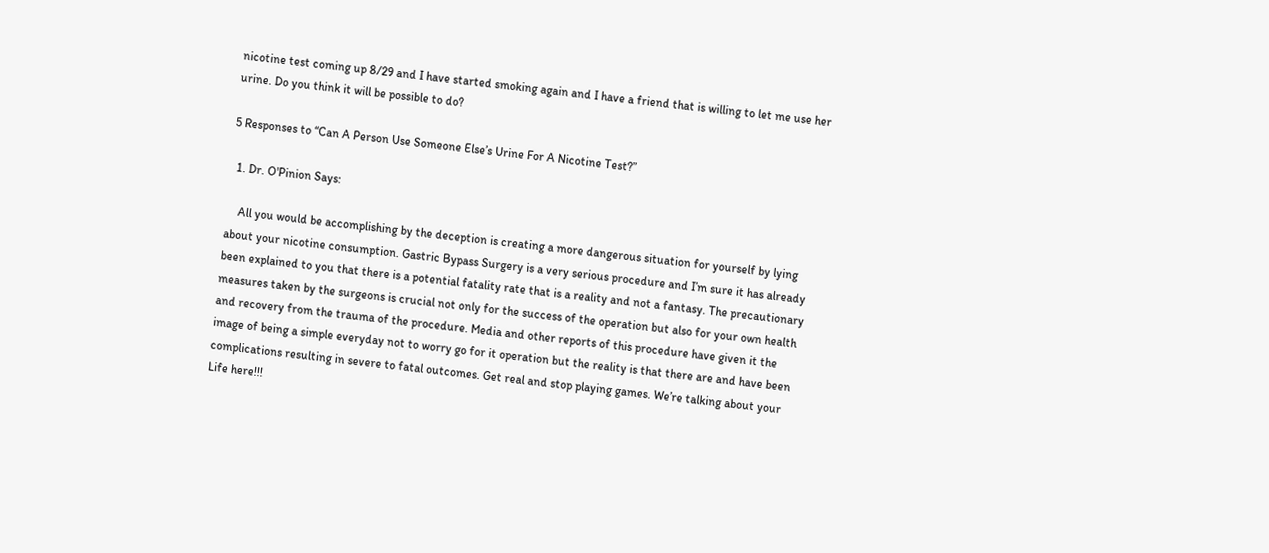nicotine test coming up 8/29 and I have started smoking again and I have a friend that is willing to let me use her urine. Do you think it will be possible to do?

5 Responses to “Can A Person Use Someone Else’s Urine For A Nicotine Test?”

  1. Dr. O'Pinion Says:

    All you would be accomplishing by the deception is creating a more dangerous situation for yourself by lying about your nicotine consumption. Gastric Bypass Surgery is a very serious procedure and I’m sure it has already been explained to you that there is a potential fatality rate that is a reality and not a fantasy. The precautionary measures taken by the surgeons is crucial not only for the success of the operation but also for your own health and recovery from the trauma of the procedure. Media and other reports of this procedure have given it the image of being a simple everyday not to worry go for it operation but the reality is that there are and have been complications resulting in severe to fatal outcomes. Get real and stop playing games. We’re talking about your Life here!!!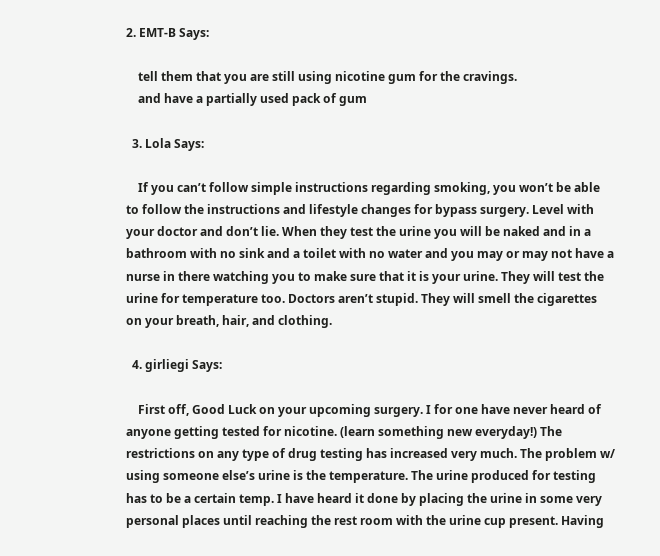2. EMT-B Says:

    tell them that you are still using nicotine gum for the cravings.
    and have a partially used pack of gum

  3. Lola Says:

    If you can’t follow simple instructions regarding smoking, you won’t be able to follow the instructions and lifestyle changes for bypass surgery. Level with your doctor and don’t lie. When they test the urine you will be naked and in a bathroom with no sink and a toilet with no water and you may or may not have a nurse in there watching you to make sure that it is your urine. They will test the urine for temperature too. Doctors aren’t stupid. They will smell the cigarettes on your breath, hair, and clothing.

  4. girliegi Says:

    First off, Good Luck on your upcoming surgery. I for one have never heard of anyone getting tested for nicotine. (learn something new everyday!) The restrictions on any type of drug testing has increased very much. The problem w/ using someone else’s urine is the temperature. The urine produced for testing has to be a certain temp. I have heard it done by placing the urine in some very personal places until reaching the rest room with the urine cup present. Having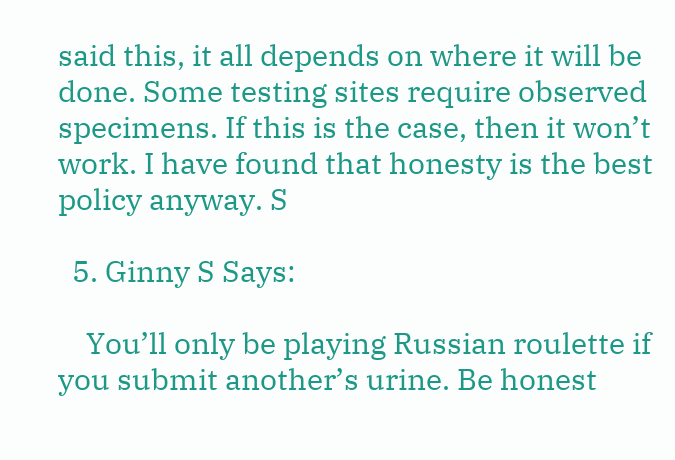said this, it all depends on where it will be done. Some testing sites require observed specimens. If this is the case, then it won’t work. I have found that honesty is the best policy anyway. S

  5. Ginny S Says:

    You’ll only be playing Russian roulette if you submit another’s urine. Be honest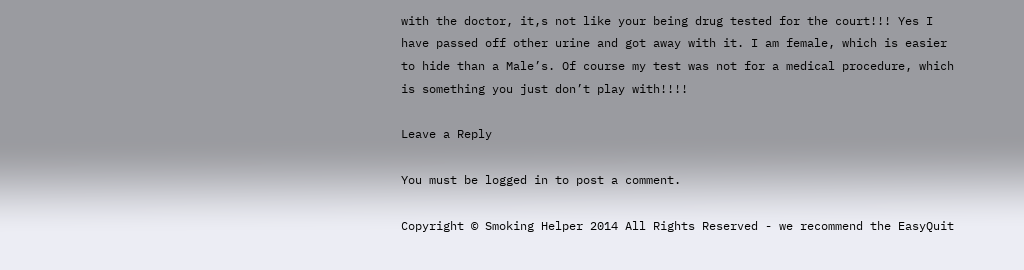with the doctor, it,s not like your being drug tested for the court!!! Yes I have passed off other urine and got away with it. I am female, which is easier to hide than a Male’s. Of course my test was not for a medical procedure, which is something you just don’t play with!!!!

Leave a Reply

You must be logged in to post a comment.

Copyright © Smoking Helper 2014 All Rights Reserved - we recommend the EasyQuit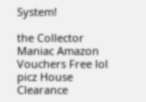System!

the Collector Maniac Amazon Vouchers Free lol picz House Clearance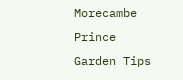Morecambe
Prince Garden Tips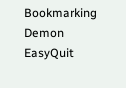Bookmarking Demon EasyQuit